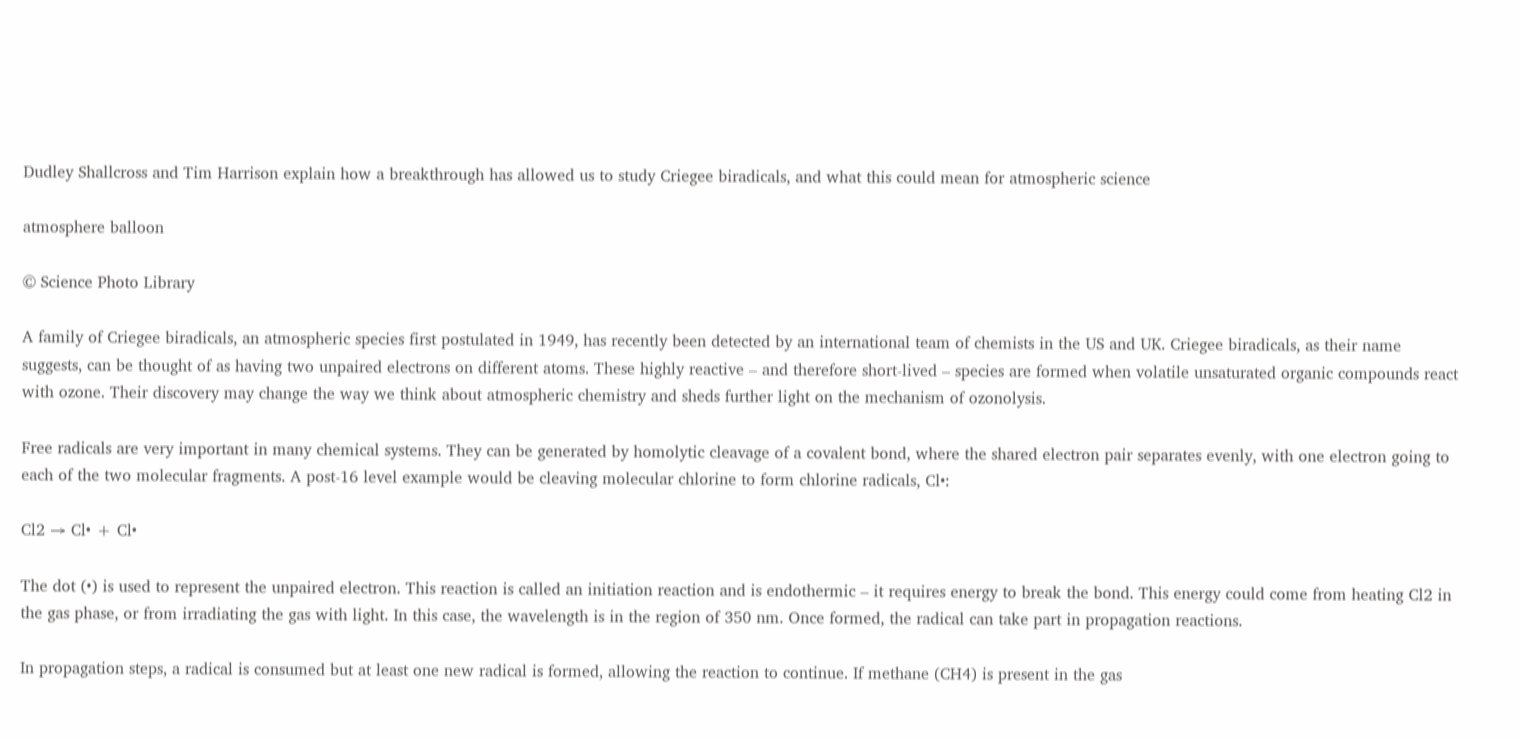Dudley Shallcross and Tim Harrison explain how a breakthrough has allowed us to study Criegee biradicals, and what this could mean for atmospheric science

atmosphere balloon

© Science Photo Library

A family of Criegee biradicals, an atmospheric species first postulated in 1949, has recently been detected by an international team of chemists in the US and UK. Criegee biradicals, as their name suggests, can be thought of as having two unpaired electrons on different atoms. These highly reactive – and therefore short-lived – species are formed when volatile unsaturated organic compounds react with ozone. Their discovery may change the way we think about atmospheric chemistry and sheds further light on the mechanism of ozonolysis.

Free radicals are very important in many chemical systems. They can be generated by homolytic cleavage of a covalent bond, where the shared electron pair separates evenly, with one electron going to each of the two molecular fragments. A post-16 level example would be cleaving molecular chlorine to form chlorine radicals, Cl•:

Cl2 → Cl• + Cl•

The dot (•) is used to represent the unpaired electron. This reaction is called an initiation reaction and is endothermic – it requires energy to break the bond. This energy could come from heating Cl2 in the gas phase, or from irradiating the gas with light. In this case, the wavelength is in the region of 350 nm. Once formed, the radical can take part in propagation reactions.

In propagation steps, a radical is consumed but at least one new radical is formed, allowing the reaction to continue. If methane (CH4) is present in the gas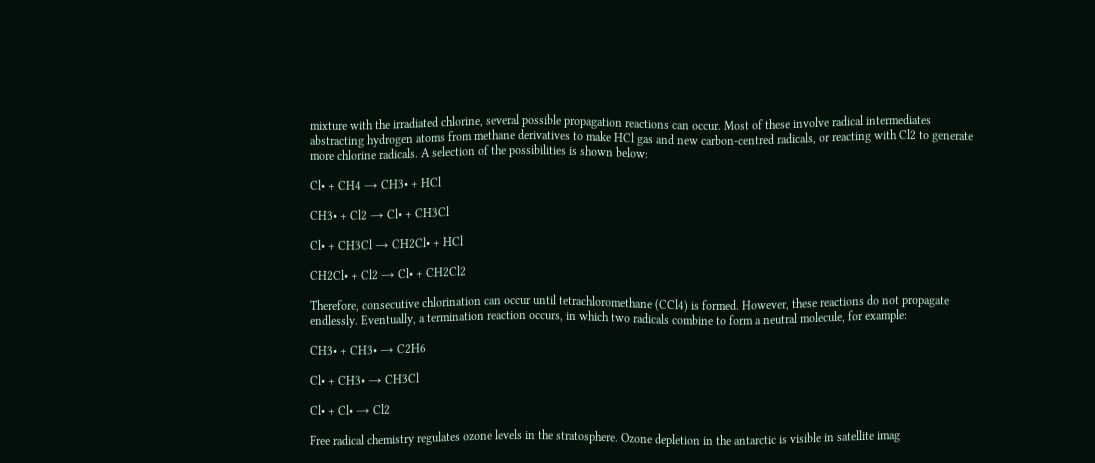mixture with the irradiated chlorine, several possible propagation reactions can occur. Most of these involve radical intermediates abstracting hydrogen atoms from methane derivatives to make HCl gas and new carbon-centred radicals, or reacting with Cl2 to generate more chlorine radicals. A selection of the possibilities is shown below:

Cl• + CH4 → CH3• + HCl

CH3• + Cl2 → Cl• + CH3Cl

Cl• + CH3Cl → CH2Cl• + HCl

CH2Cl• + Cl2 → Cl• + CH2Cl2

Therefore, consecutive chlorination can occur until tetrachloromethane (CCl4) is formed. However, these reactions do not propagate endlessly. Eventually, a termination reaction occurs, in which two radicals combine to form a neutral molecule, for example:

CH3• + CH3• → C2H6

Cl• + CH3• → CH3Cl

Cl• + Cl• → Cl2

Free radical chemistry regulates ozone levels in the stratosphere. Ozone depletion in the antarctic is visible in satellite imag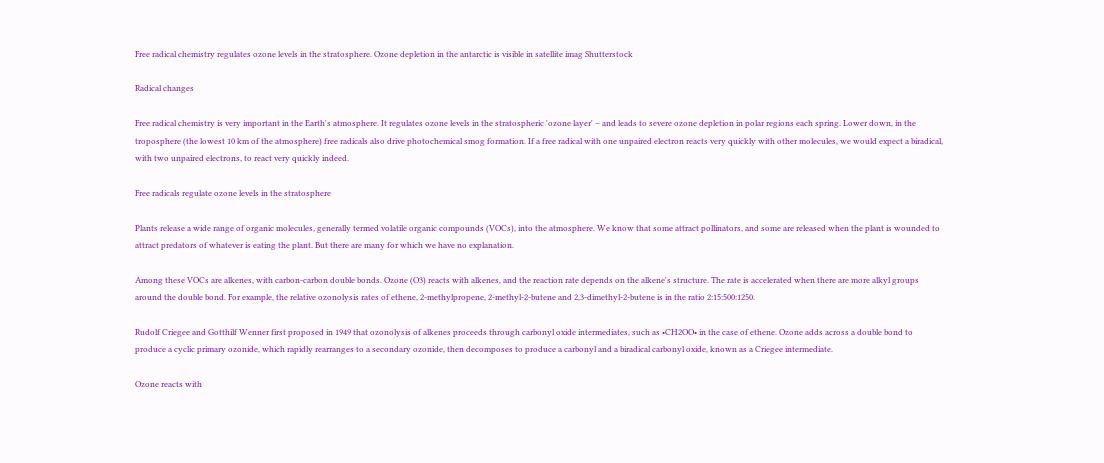Free radical chemistry regulates ozone levels in the stratosphere. Ozone depletion in the antarctic is visible in satellite imag Shutterstock

Radical changes

Free radical chemistry is very important in the Earth's atmosphere. It regulates ozone levels in the stratospheric 'ozone layer' – and leads to severe ozone depletion in polar regions each spring. Lower down, in the troposphere (the lowest 10 km of the atmosphere) free radicals also drive photochemical smog formation. If a free radical with one unpaired electron reacts very quickly with other molecules, we would expect a biradical, with two unpaired electrons, to react very quickly indeed.

Free radicals regulate ozone levels in the stratosphere

Plants release a wide range of organic molecules, generally termed volatile organic compounds (VOCs), into the atmosphere. We know that some attract pollinators, and some are released when the plant is wounded to attract predators of whatever is eating the plant. But there are many for which we have no explanation.

Among these VOCs are alkenes, with carbon-carbon double bonds. Ozone (O3) reacts with alkenes, and the reaction rate depends on the alkene's structure. The rate is accelerated when there are more alkyl groups around the double bond. For example, the relative ozonolysis rates of ethene, 2-methylpropene, 2-methyl-2-butene and 2,3-dimethyl-2-butene is in the ratio 2:15:500:1250.

Rudolf Criegee and Gotthilf Wenner first proposed in 1949 that ozonolysis of alkenes proceeds through carbonyl oxide intermediates, such as •CH2OO• in the case of ethene. Ozone adds across a double bond to produce a cyclic primary ozonide, which rapidly rearranges to a secondary ozonide, then decomposes to produce a carbonyl and a biradical carbonyl oxide, known as a Criegee intermediate.

Ozone reacts with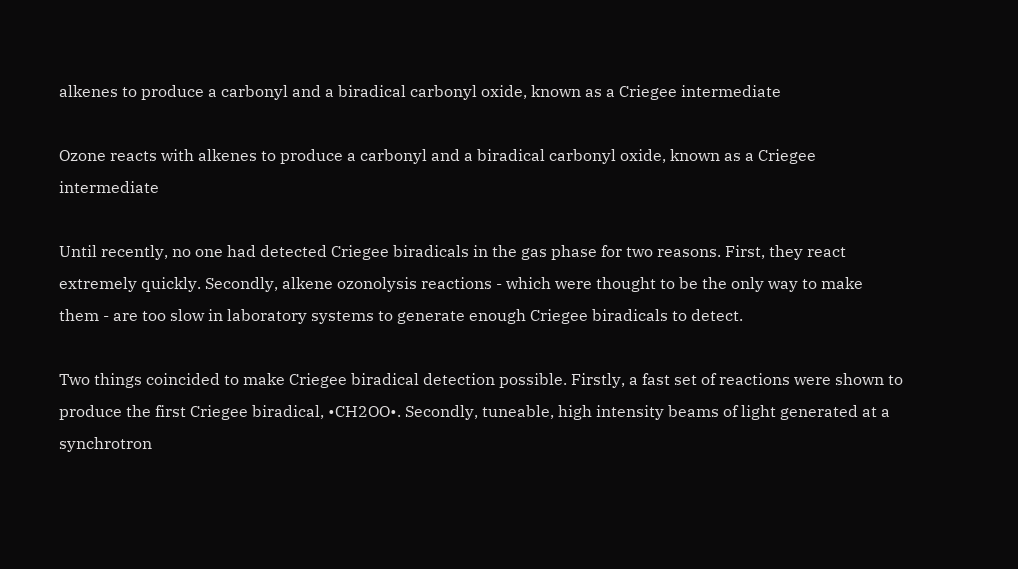alkenes to produce a carbonyl and a biradical carbonyl oxide, known as a Criegee intermediate

Ozone reacts with alkenes to produce a carbonyl and a biradical carbonyl oxide, known as a Criegee intermediate

Until recently, no one had detected Criegee biradicals in the gas phase for two reasons. First, they react extremely quickly. Secondly, alkene ozonolysis reactions - which were thought to be the only way to make them - are too slow in laboratory systems to generate enough Criegee biradicals to detect.

Two things coincided to make Criegee biradical detection possible. Firstly, a fast set of reactions were shown to produce the first Criegee biradical, •CH2OO•. Secondly, tuneable, high intensity beams of light generated at a synchrotron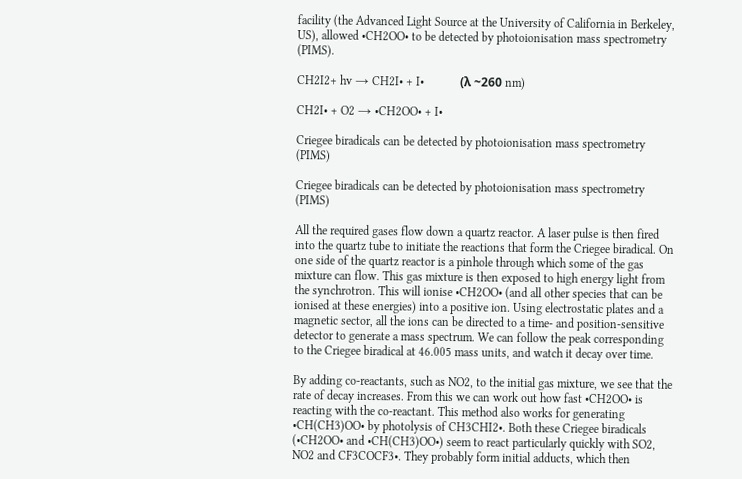facility (the Advanced Light Source at the University of California in Berkeley, US), allowed •CH2OO• to be detected by photoionisation mass spectrometry (PIMS).

CH2I2+ hv → CH2I• + I•            (λ ~260 nm)

CH2I• + O2 → •CH2OO• + I•

Criegee biradicals can be detected by photoionisation mass spectrometry (PIMS)

Criegee biradicals can be detected by photoionisation mass spectrometry (PIMS)

All the required gases flow down a quartz reactor. A laser pulse is then fired into the quartz tube to initiate the reactions that form the Criegee biradical. On one side of the quartz reactor is a pinhole through which some of the gas mixture can flow. This gas mixture is then exposed to high energy light from the synchrotron. This will ionise •CH2OO• (and all other species that can be ionised at these energies) into a positive ion. Using electrostatic plates and a magnetic sector, all the ions can be directed to a time- and position-sensitive detector to generate a mass spectrum. We can follow the peak corresponding to the Criegee biradical at 46.005 mass units, and watch it decay over time.

By adding co-reactants, such as NO2, to the initial gas mixture, we see that the rate of decay increases. From this we can work out how fast •CH2OO• is reacting with the co-reactant. This method also works for generating •CH(CH3)OO• by photolysis of CH3CHI2•. Both these Criegee biradicals (•CH2OO• and •CH(CH3)OO•) seem to react particularly quickly with SO2, NO2 and CF3COCF3•. They probably form initial adducts, which then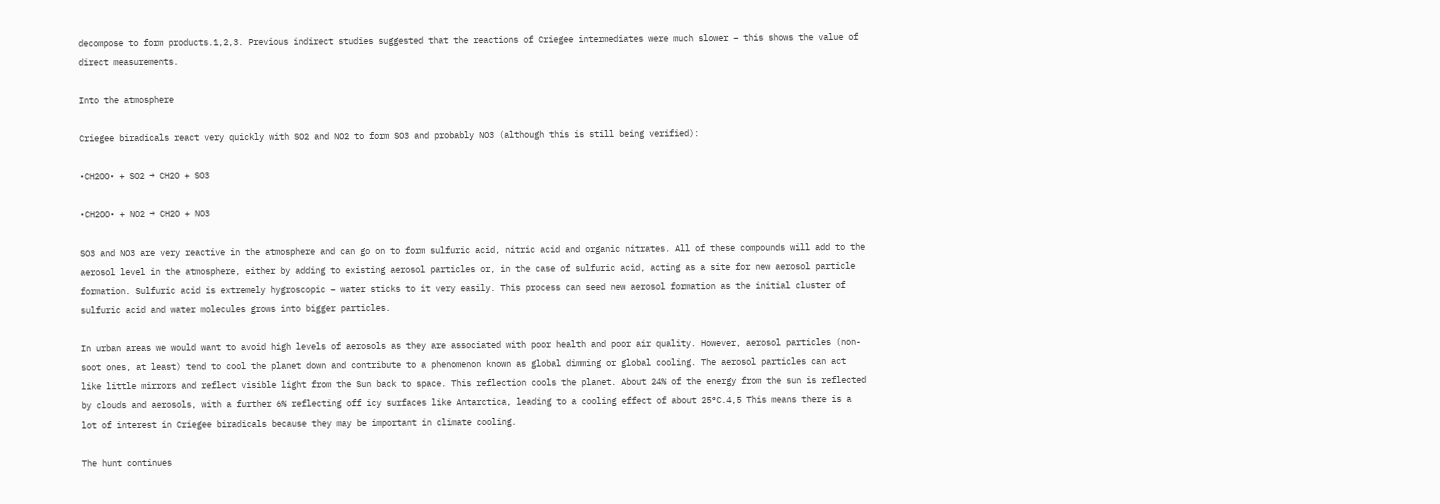decompose to form products.1,2,3. Previous indirect studies suggested that the reactions of Criegee intermediates were much slower – this shows the value of direct measurements.

Into the atmosphere

Criegee biradicals react very quickly with SO2 and NO2 to form SO3 and probably NO3 (although this is still being verified):

•CH2OO• + SO2 → CH2O + SO3

•CH2OO• + NO2 → CH2O + NO3

SO3 and NO3 are very reactive in the atmosphere and can go on to form sulfuric acid, nitric acid and organic nitrates. All of these compounds will add to the aerosol level in the atmosphere, either by adding to existing aerosol particles or, in the case of sulfuric acid, acting as a site for new aerosol particle formation. Sulfuric acid is extremely hygroscopic – water sticks to it very easily. This process can seed new aerosol formation as the initial cluster of sulfuric acid and water molecules grows into bigger particles.

In urban areas we would want to avoid high levels of aerosols as they are associated with poor health and poor air quality. However, aerosol particles (non-soot ones, at least) tend to cool the planet down and contribute to a phenomenon known as global dimming or global cooling. The aerosol particles can act like little mirrors and reflect visible light from the Sun back to space. This reflection cools the planet. About 24% of the energy from the sun is reflected by clouds and aerosols, with a further 6% reflecting off icy surfaces like Antarctica, leading to a cooling effect of about 25°C.4,5 This means there is a lot of interest in Criegee biradicals because they may be important in climate cooling.

The hunt continues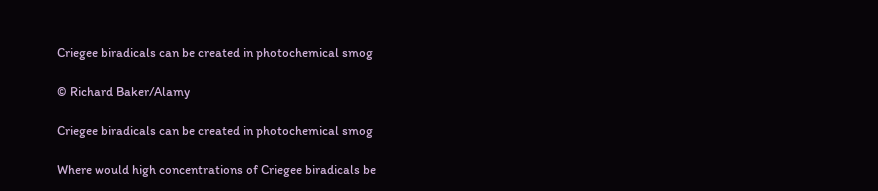Criegee biradicals can be created in photochemical smog

© Richard Baker/Alamy

Criegee biradicals can be created in photochemical smog

Where would high concentrations of Criegee biradicals be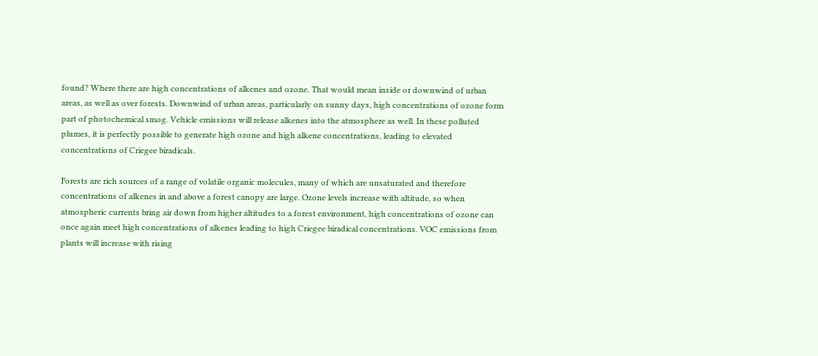found? Where there are high concentrations of alkenes and ozone. That would mean inside or downwind of urban areas, as well as over forests. Downwind of urban areas, particularly on sunny days, high concentrations of ozone form part of photochemical smog. Vehicle emissions will release alkenes into the atmosphere as well. In these polluted plumes, it is perfectly possible to generate high ozone and high alkene concentrations, leading to elevated concentrations of Criegee biradicals.

Forests are rich sources of a range of volatile organic molecules, many of which are unsaturated and therefore concentrations of alkenes in and above a forest canopy are large. Ozone levels increase with altitude, so when atmospheric currents bring air down from higher altitudes to a forest environment, high concentrations of ozone can once again meet high concentrations of alkenes leading to high Criegee biradical concentrations. VOC emissions from plants will increase with rising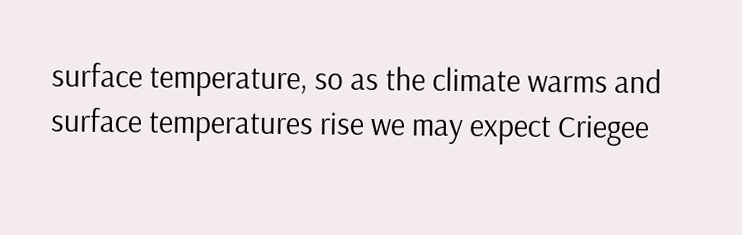surface temperature, so as the climate warms and surface temperatures rise we may expect Criegee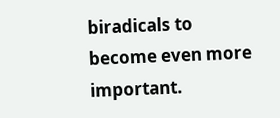biradicals to become even more important.